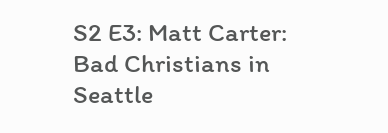S2 E3: Matt Carter: Bad Christians in Seattle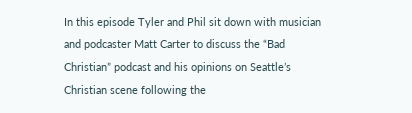In this episode Tyler and Phil sit down with musician and podcaster Matt Carter to discuss the “Bad Christian” podcast and his opinions on Seattle’s Christian scene following the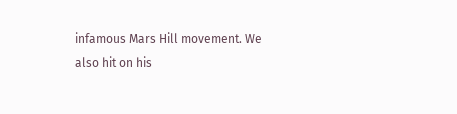infamous Mars Hill movement. We also hit on his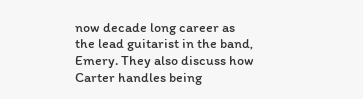now decade long career as the lead guitarist in the band, Emery. They also discuss how Carter handles being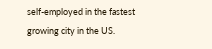self-employed in the fastest growing city in the US.